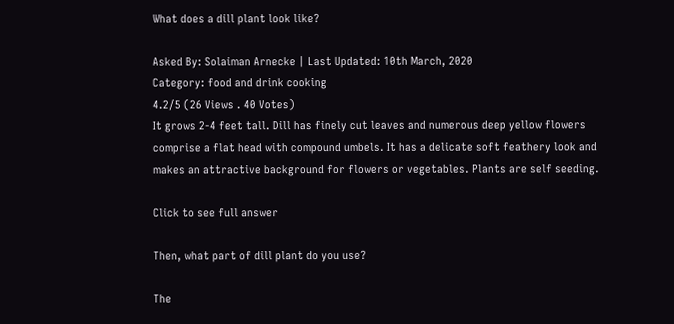What does a dill plant look like?

Asked By: Solaiman Arnecke | Last Updated: 10th March, 2020
Category: food and drink cooking
4.2/5 (26 Views . 40 Votes)
It grows 2-4 feet tall. Dill has finely cut leaves and numerous deep yellow flowers comprise a flat head with compound umbels. It has a delicate soft feathery look and makes an attractive background for flowers or vegetables. Plants are self seeding.

Click to see full answer

Then, what part of dill plant do you use?

The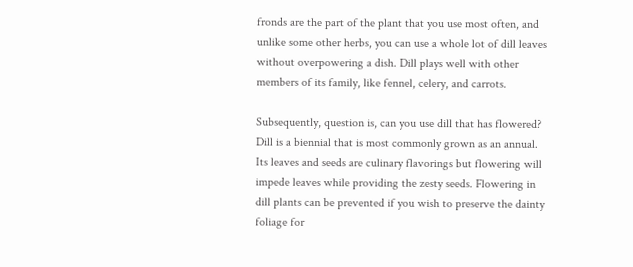fronds are the part of the plant that you use most often, and unlike some other herbs, you can use a whole lot of dill leaves without overpowering a dish. Dill plays well with other members of its family, like fennel, celery, and carrots.

Subsequently, question is, can you use dill that has flowered? Dill is a biennial that is most commonly grown as an annual. Its leaves and seeds are culinary flavorings but flowering will impede leaves while providing the zesty seeds. Flowering in dill plants can be prevented if you wish to preserve the dainty foliage for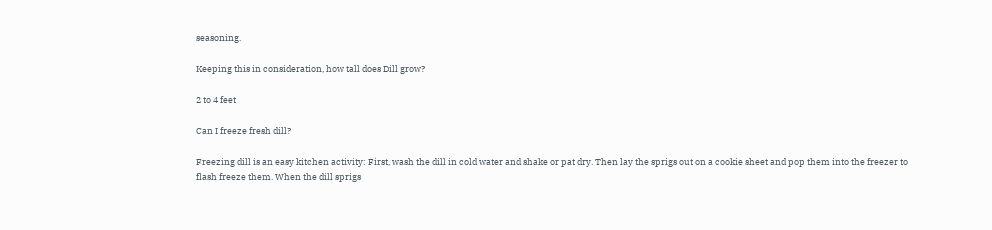seasoning.

Keeping this in consideration, how tall does Dill grow?

2 to 4 feet

Can I freeze fresh dill?

Freezing dill is an easy kitchen activity: First, wash the dill in cold water and shake or pat dry. Then lay the sprigs out on a cookie sheet and pop them into the freezer to flash freeze them. When the dill sprigs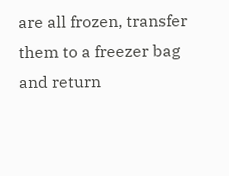are all frozen, transfer them to a freezer bag and return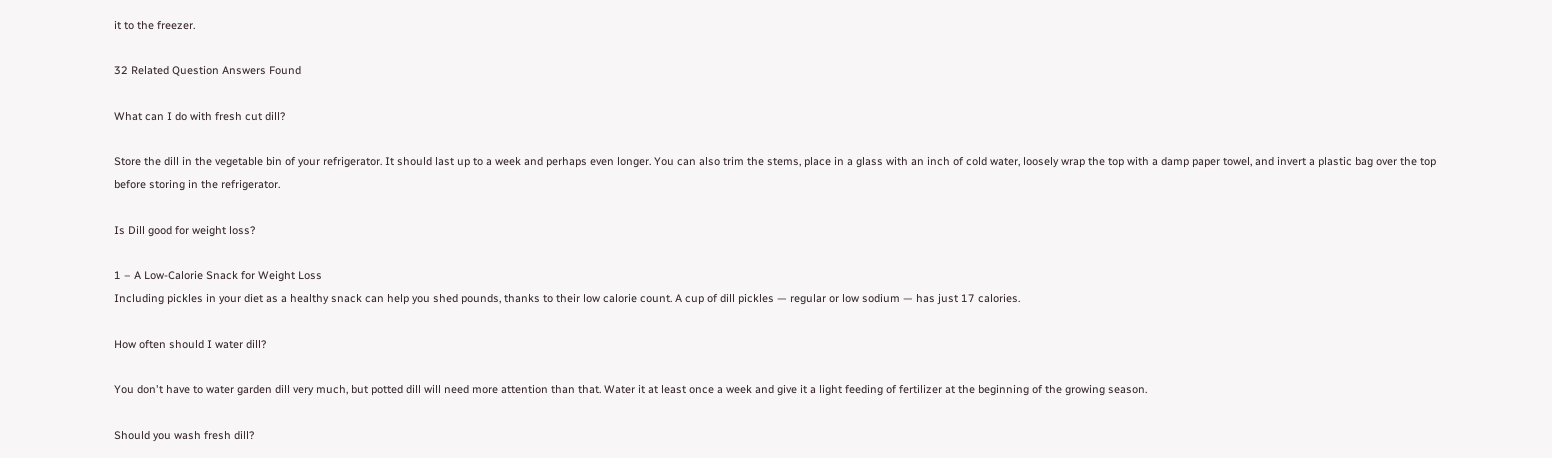it to the freezer.

32 Related Question Answers Found

What can I do with fresh cut dill?

Store the dill in the vegetable bin of your refrigerator. It should last up to a week and perhaps even longer. You can also trim the stems, place in a glass with an inch of cold water, loosely wrap the top with a damp paper towel, and invert a plastic bag over the top before storing in the refrigerator.

Is Dill good for weight loss?

1 – A Low-Calorie Snack for Weight Loss
Including pickles in your diet as a healthy snack can help you shed pounds, thanks to their low calorie count. A cup of dill pickles — regular or low sodium — has just 17 calories.

How often should I water dill?

You don't have to water garden dill very much, but potted dill will need more attention than that. Water it at least once a week and give it a light feeding of fertilizer at the beginning of the growing season.

Should you wash fresh dill?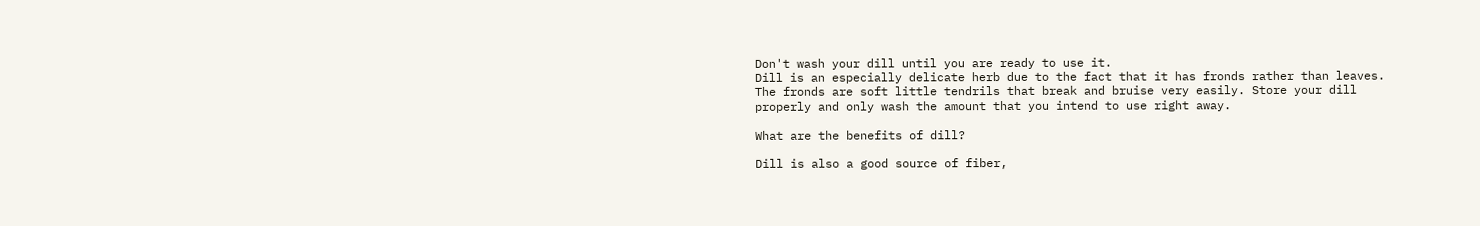Don't wash your dill until you are ready to use it.
Dill is an especially delicate herb due to the fact that it has fronds rather than leaves. The fronds are soft little tendrils that break and bruise very easily. Store your dill properly and only wash the amount that you intend to use right away.

What are the benefits of dill?

Dill is also a good source of fiber,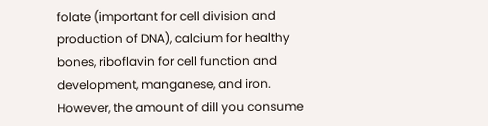folate (important for cell division and production of DNA), calcium for healthy bones, riboflavin for cell function and development, manganese, and iron. However, the amount of dill you consume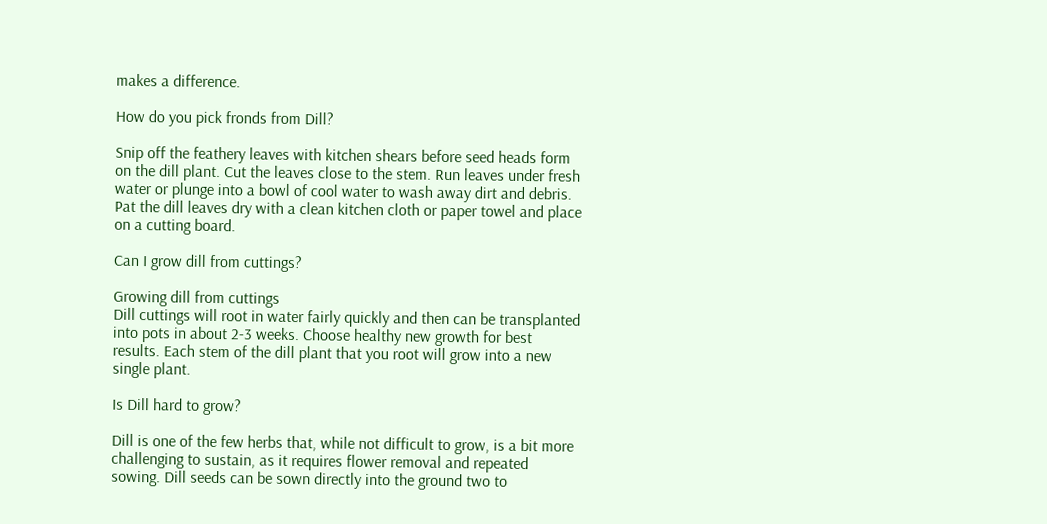makes a difference.

How do you pick fronds from Dill?

Snip off the feathery leaves with kitchen shears before seed heads form on the dill plant. Cut the leaves close to the stem. Run leaves under fresh water or plunge into a bowl of cool water to wash away dirt and debris. Pat the dill leaves dry with a clean kitchen cloth or paper towel and place on a cutting board.

Can I grow dill from cuttings?

Growing dill from cuttings
Dill cuttings will root in water fairly quickly and then can be transplanted into pots in about 2-3 weeks. Choose healthy new growth for best results. Each stem of the dill plant that you root will grow into a new single plant.

Is Dill hard to grow?

Dill is one of the few herbs that, while not difficult to grow, is a bit more challenging to sustain, as it requires flower removal and repeated sowing. Dill seeds can be sown directly into the ground two to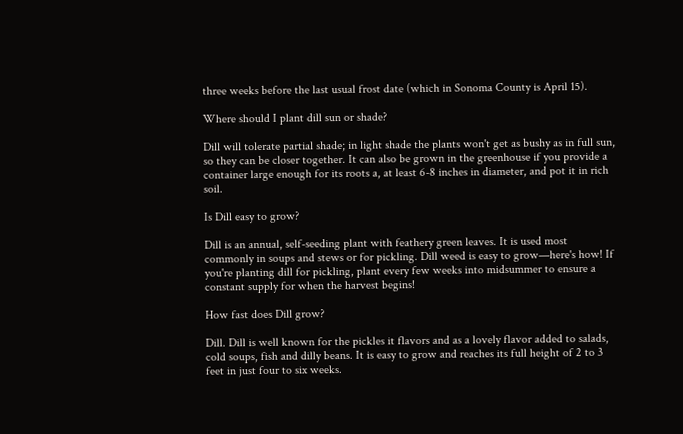three weeks before the last usual frost date (which in Sonoma County is April 15).

Where should I plant dill sun or shade?

Dill will tolerate partial shade; in light shade the plants won't get as bushy as in full sun, so they can be closer together. It can also be grown in the greenhouse if you provide a container large enough for its roots a, at least 6-8 inches in diameter, and pot it in rich soil.

Is Dill easy to grow?

Dill is an annual, self-seeding plant with feathery green leaves. It is used most commonly in soups and stews or for pickling. Dill weed is easy to grow—here's how! If you're planting dill for pickling, plant every few weeks into midsummer to ensure a constant supply for when the harvest begins!

How fast does Dill grow?

Dill. Dill is well known for the pickles it flavors and as a lovely flavor added to salads, cold soups, fish and dilly beans. It is easy to grow and reaches its full height of 2 to 3 feet in just four to six weeks.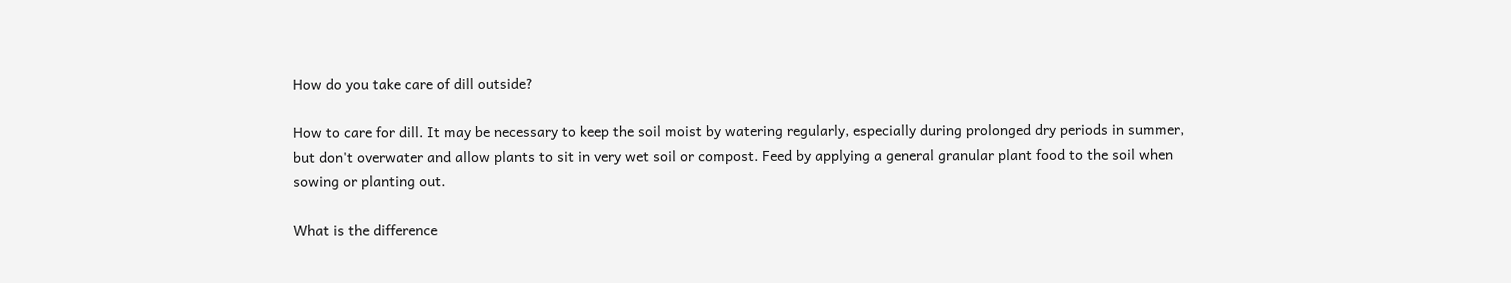How do you take care of dill outside?

How to care for dill. It may be necessary to keep the soil moist by watering regularly, especially during prolonged dry periods in summer, but don't overwater and allow plants to sit in very wet soil or compost. Feed by applying a general granular plant food to the soil when sowing or planting out.

What is the difference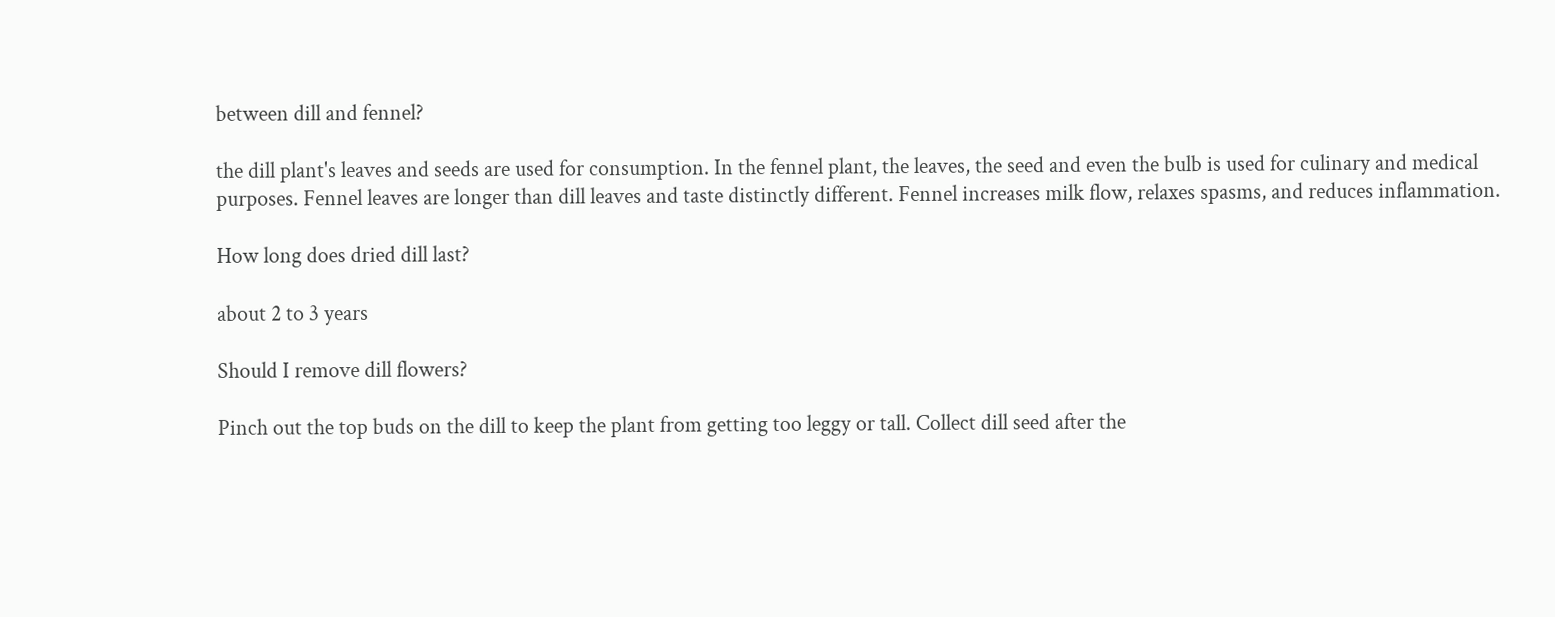between dill and fennel?

the dill plant's leaves and seeds are used for consumption. In the fennel plant, the leaves, the seed and even the bulb is used for culinary and medical purposes. Fennel leaves are longer than dill leaves and taste distinctly different. Fennel increases milk flow, relaxes spasms, and reduces inflammation.

How long does dried dill last?

about 2 to 3 years

Should I remove dill flowers?

Pinch out the top buds on the dill to keep the plant from getting too leggy or tall. Collect dill seed after the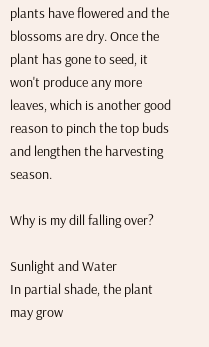plants have flowered and the blossoms are dry. Once the plant has gone to seed, it won't produce any more leaves, which is another good reason to pinch the top buds and lengthen the harvesting season.

Why is my dill falling over?

Sunlight and Water
In partial shade, the plant may grow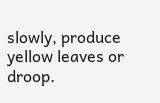slowly, produce yellow leaves or droop.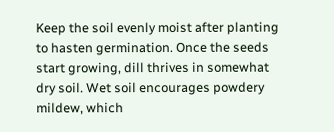Keep the soil evenly moist after planting to hasten germination. Once the seeds start growing, dill thrives in somewhat dry soil. Wet soil encourages powdery mildew, which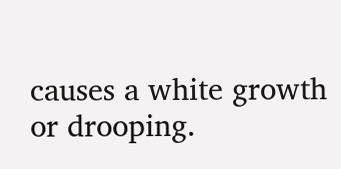causes a white growth or drooping.